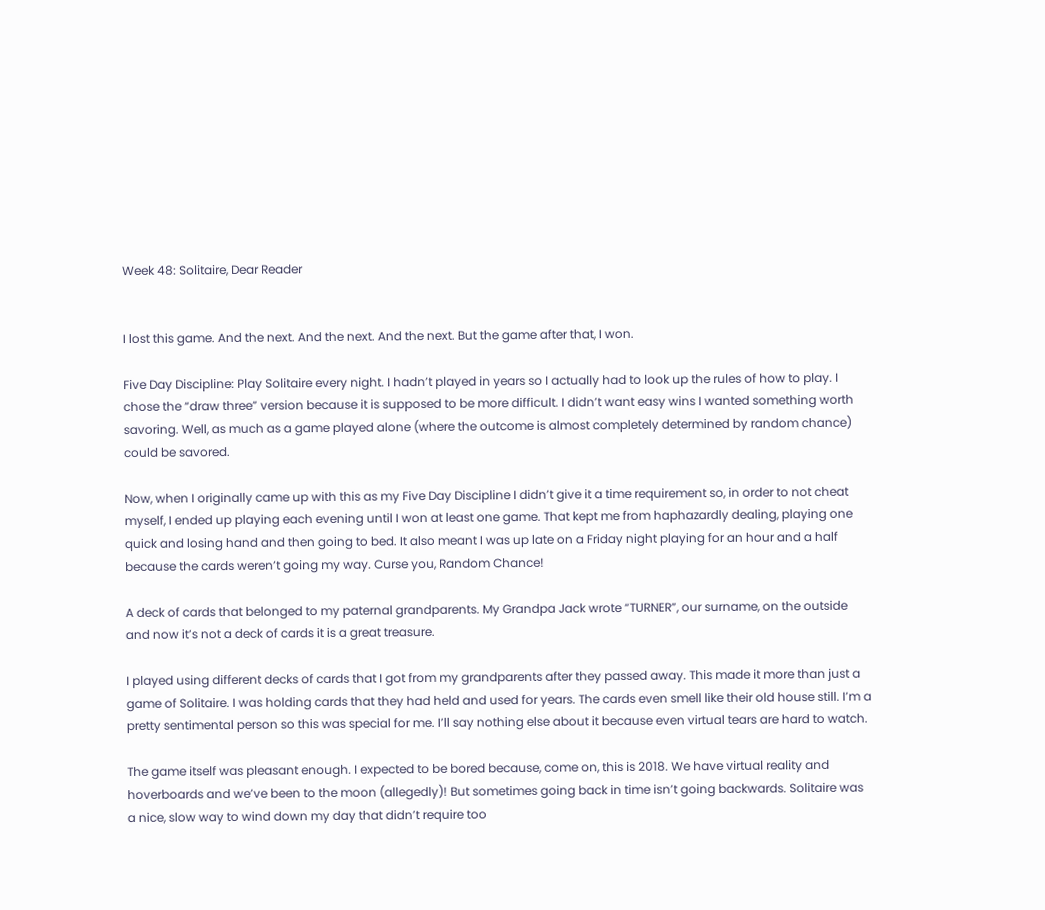Week 48: Solitaire, Dear Reader


I lost this game. And the next. And the next. And the next. But the game after that, I won.

Five Day Discipline: Play Solitaire every night. I hadn’t played in years so I actually had to look up the rules of how to play. I chose the “draw three” version because it is supposed to be more difficult. I didn’t want easy wins I wanted something worth savoring. Well, as much as a game played alone (where the outcome is almost completely determined by random chance) could be savored.

Now, when I originally came up with this as my Five Day Discipline I didn’t give it a time requirement so, in order to not cheat myself, I ended up playing each evening until I won at least one game. That kept me from haphazardly dealing, playing one quick and losing hand and then going to bed. It also meant I was up late on a Friday night playing for an hour and a half because the cards weren’t going my way. Curse you, Random Chance!

A deck of cards that belonged to my paternal grandparents. My Grandpa Jack wrote “TURNER”, our surname, on the outside and now it’s not a deck of cards it is a great treasure.

I played using different decks of cards that I got from my grandparents after they passed away. This made it more than just a game of Solitaire. I was holding cards that they had held and used for years. The cards even smell like their old house still. I’m a pretty sentimental person so this was special for me. I’ll say nothing else about it because even virtual tears are hard to watch.

The game itself was pleasant enough. I expected to be bored because, come on, this is 2018. We have virtual reality and hoverboards and we’ve been to the moon (allegedly)! But sometimes going back in time isn’t going backwards. Solitaire was a nice, slow way to wind down my day that didn’t require too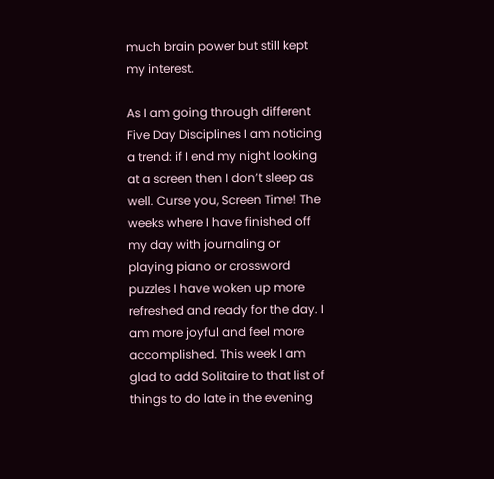much brain power but still kept my interest.

As I am going through different Five Day Disciplines I am noticing a trend: if I end my night looking at a screen then I don’t sleep as well. Curse you, Screen Time! The weeks where I have finished off my day with journaling or playing piano or crossword puzzles I have woken up more refreshed and ready for the day. I am more joyful and feel more accomplished. This week I am glad to add Solitaire to that list of things to do late in the evening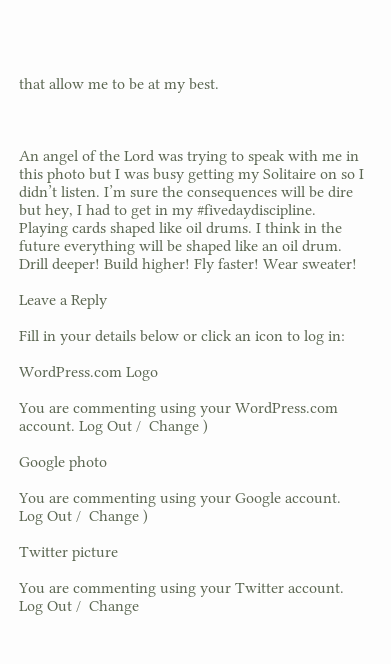that allow me to be at my best.



An angel of the Lord was trying to speak with me in this photo but I was busy getting my Solitaire on so I didn’t listen. I’m sure the consequences will be dire but hey, I had to get in my #fivedaydiscipline.
Playing cards shaped like oil drums. I think in the future everything will be shaped like an oil drum. Drill deeper! Build higher! Fly faster! Wear sweater!

Leave a Reply

Fill in your details below or click an icon to log in:

WordPress.com Logo

You are commenting using your WordPress.com account. Log Out /  Change )

Google photo

You are commenting using your Google account. Log Out /  Change )

Twitter picture

You are commenting using your Twitter account. Log Out /  Change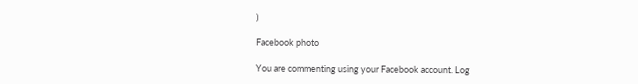)

Facebook photo

You are commenting using your Facebook account. Log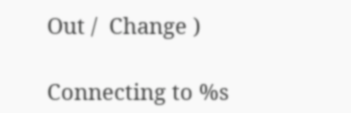Out /  Change )

Connecting to %s